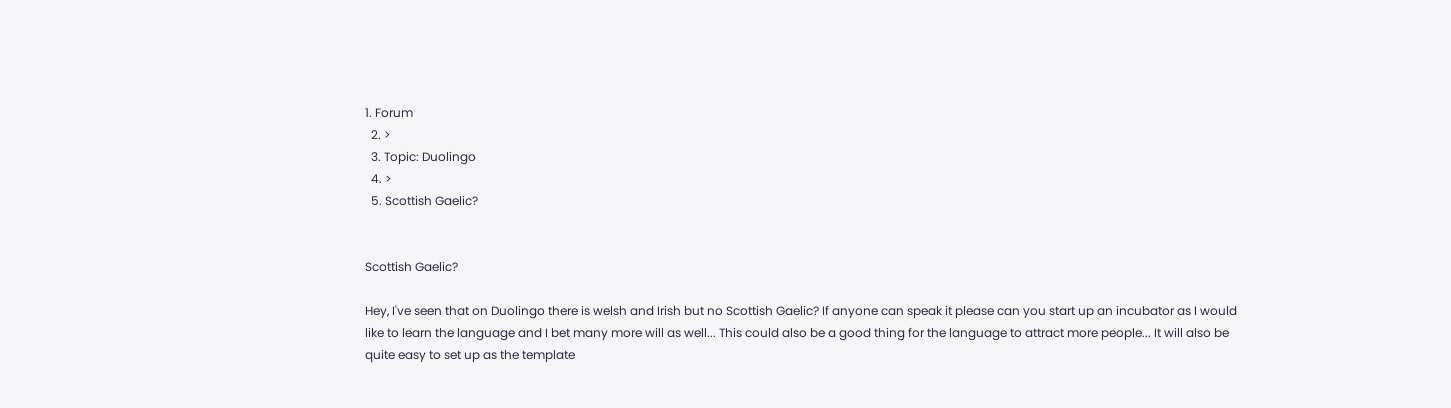1. Forum
  2. >
  3. Topic: Duolingo
  4. >
  5. Scottish Gaelic?


Scottish Gaelic?

Hey, I've seen that on Duolingo there is welsh and Irish but no Scottish Gaelic? If anyone can speak it please can you start up an incubator as I would like to learn the language and I bet many more will as well... This could also be a good thing for the language to attract more people... It will also be quite easy to set up as the template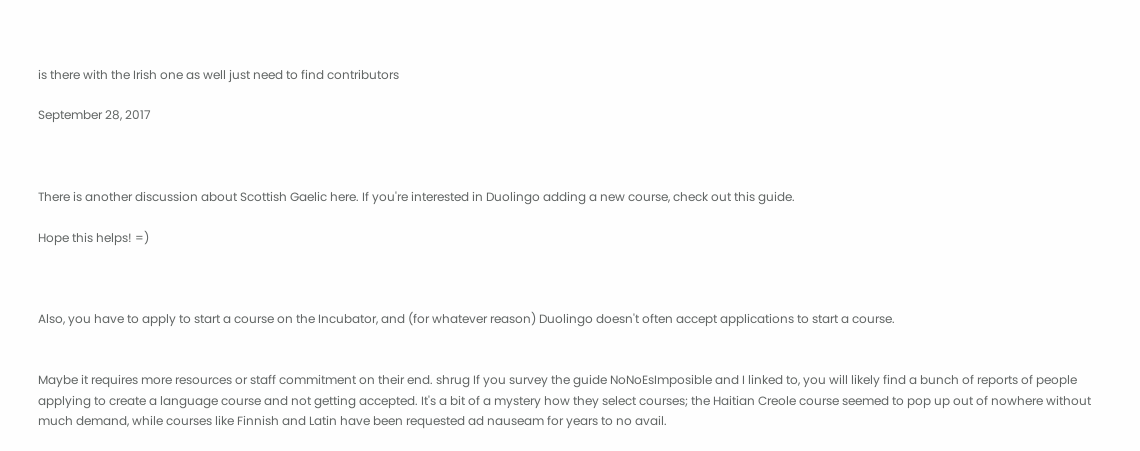is there with the Irish one as well just need to find contributors

September 28, 2017



There is another discussion about Scottish Gaelic here. If you're interested in Duolingo adding a new course, check out this guide.

Hope this helps! =)



Also, you have to apply to start a course on the Incubator, and (for whatever reason) Duolingo doesn't often accept applications to start a course.


Maybe it requires more resources or staff commitment on their end. shrug If you survey the guide NoNoEsImposible and I linked to, you will likely find a bunch of reports of people applying to create a language course and not getting accepted. It's a bit of a mystery how they select courses; the Haitian Creole course seemed to pop up out of nowhere without much demand, while courses like Finnish and Latin have been requested ad nauseam for years to no avail.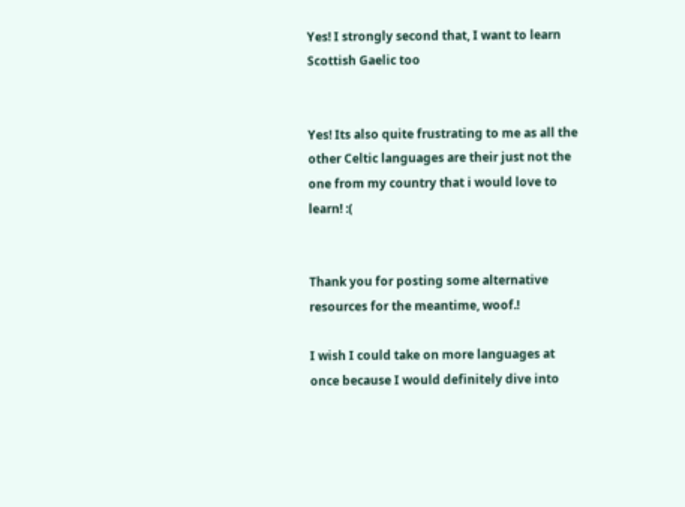Yes! I strongly second that, I want to learn Scottish Gaelic too


Yes! Its also quite frustrating to me as all the other Celtic languages are their just not the one from my country that i would love to learn! :(


Thank you for posting some alternative resources for the meantime, woof.!

I wish I could take on more languages at once because I would definitely dive into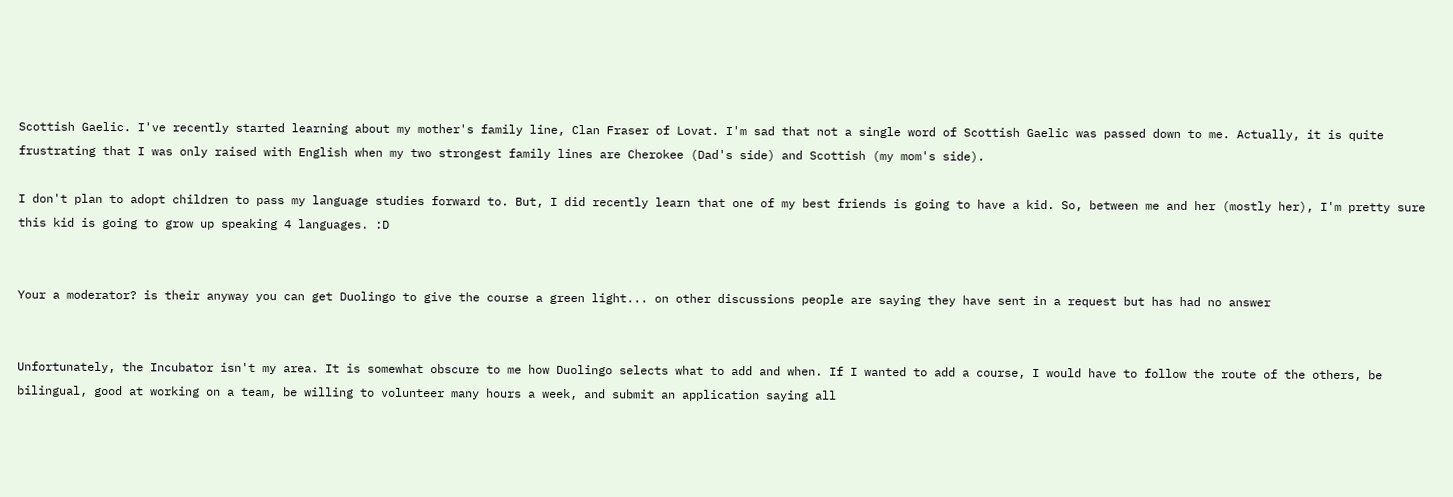Scottish Gaelic. I've recently started learning about my mother's family line, Clan Fraser of Lovat. I'm sad that not a single word of Scottish Gaelic was passed down to me. Actually, it is quite frustrating that I was only raised with English when my two strongest family lines are Cherokee (Dad's side) and Scottish (my mom's side).

I don't plan to adopt children to pass my language studies forward to. But, I did recently learn that one of my best friends is going to have a kid. So, between me and her (mostly her), I'm pretty sure this kid is going to grow up speaking 4 languages. :D


Your a moderator? is their anyway you can get Duolingo to give the course a green light... on other discussions people are saying they have sent in a request but has had no answer


Unfortunately, the Incubator isn't my area. It is somewhat obscure to me how Duolingo selects what to add and when. If I wanted to add a course, I would have to follow the route of the others, be bilingual, good at working on a team, be willing to volunteer many hours a week, and submit an application saying all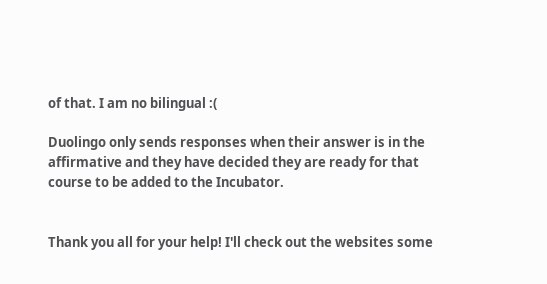of that. I am no bilingual :(

Duolingo only sends responses when their answer is in the affirmative and they have decided they are ready for that course to be added to the Incubator.


Thank you all for your help! I'll check out the websites some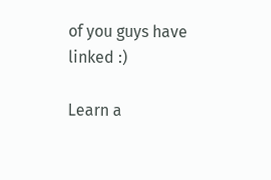of you guys have linked :)

Learn a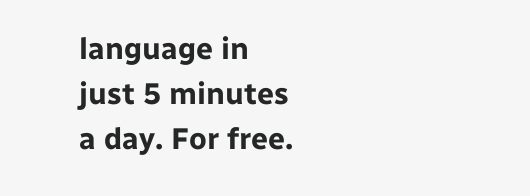language in just 5 minutes a day. For free.